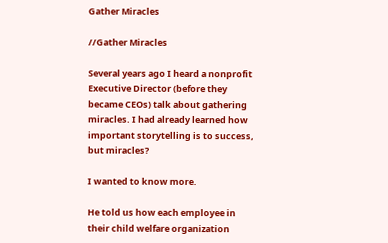Gather Miracles

//Gather Miracles

Several years ago I heard a nonprofit Executive Director (before they became CEOs) talk about gathering miracles. I had already learned how important storytelling is to success, but miracles?

I wanted to know more.

He told us how each employee in their child welfare organization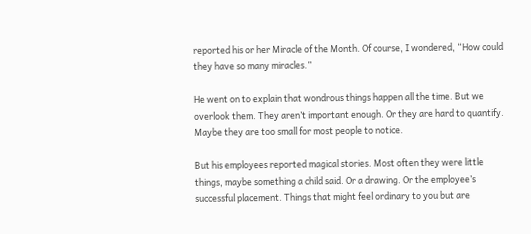reported his or her Miracle of the Month. Of course, I wondered, “How could they have so many miracles.”

He went on to explain that wondrous things happen all the time. But we overlook them. They aren’t important enough. Or they are hard to quantify. Maybe they are too small for most people to notice.

But his employees reported magical stories. Most often they were little things, maybe something a child said. Or a drawing. Or the employee’s successful placement. Things that might feel ordinary to you but are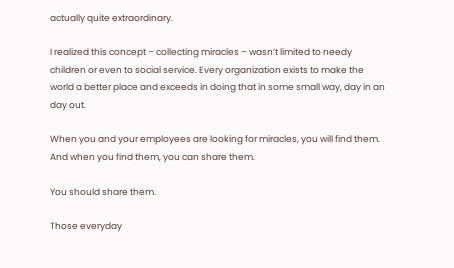actually quite extraordinary.

I realized this concept – collecting miracles – wasn’t limited to needy children or even to social service. Every organization exists to make the world a better place and exceeds in doing that in some small way, day in an day out.

When you and your employees are looking for miracles, you will find them. And when you find them, you can share them.

You should share them.

Those everyday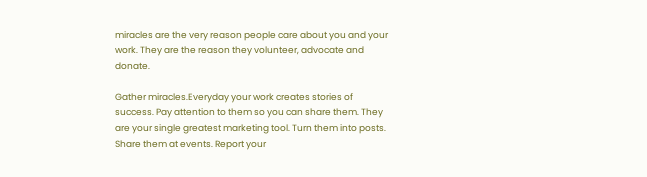miracles are the very reason people care about you and your work. They are the reason they volunteer, advocate and donate.

Gather miracles.Everyday your work creates stories of success. Pay attention to them so you can share them. They are your single greatest marketing tool. Turn them into posts. Share them at events. Report your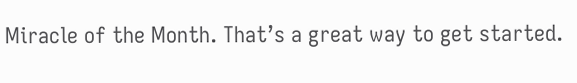Miracle of the Month. That’s a great way to get started.